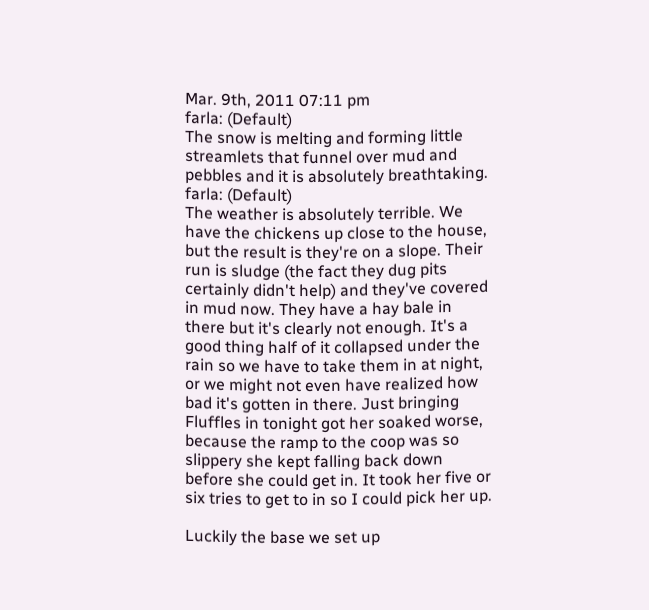Mar. 9th, 2011 07:11 pm
farla: (Default)
The snow is melting and forming little streamlets that funnel over mud and pebbles and it is absolutely breathtaking.
farla: (Default)
The weather is absolutely terrible. We have the chickens up close to the house, but the result is they're on a slope. Their run is sludge (the fact they dug pits certainly didn't help) and they've covered in mud now. They have a hay bale in there but it's clearly not enough. It's a good thing half of it collapsed under the rain so we have to take them in at night, or we might not even have realized how bad it's gotten in there. Just bringing Fluffles in tonight got her soaked worse, because the ramp to the coop was so slippery she kept falling back down before she could get in. It took her five or six tries to get to in so I could pick her up.

Luckily the base we set up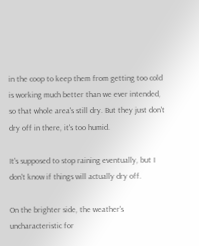in the coop to keep them from getting too cold is working much better than we ever intended, so that whole area's still dry. But they just don't dry off in there, it's too humid.

It's supposed to stop raining eventually, but I don't know if things will actually dry off.

On the brighter side, the weather's uncharacteristic for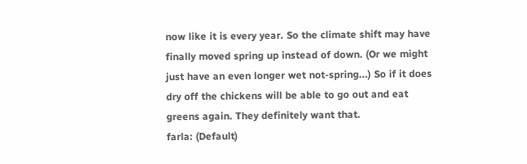now like it is every year. So the climate shift may have finally moved spring up instead of down. (Or we might just have an even longer wet not-spring...) So if it does dry off the chickens will be able to go out and eat greens again. They definitely want that.
farla: (Default)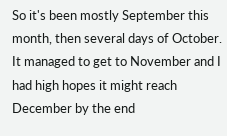So it's been mostly September this month, then several days of October. It managed to get to November and I had high hopes it might reach December by the end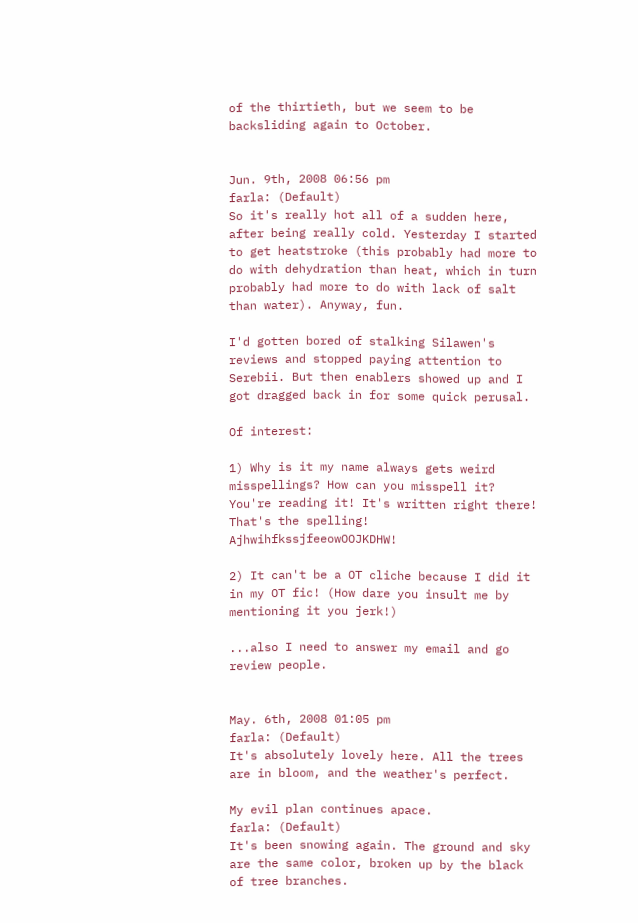of the thirtieth, but we seem to be backsliding again to October.


Jun. 9th, 2008 06:56 pm
farla: (Default)
So it's really hot all of a sudden here, after being really cold. Yesterday I started to get heatstroke (this probably had more to do with dehydration than heat, which in turn probably had more to do with lack of salt than water). Anyway, fun.

I'd gotten bored of stalking Silawen's reviews and stopped paying attention to Serebii. But then enablers showed up and I got dragged back in for some quick perusal.

Of interest:

1) Why is it my name always gets weird misspellings? How can you misspell it? You're reading it! It's written right there! That's the spelling! AjhwihfkssjfeeowOOJKDHW!

2) It can't be a OT cliche because I did it in my OT fic! (How dare you insult me by mentioning it you jerk!)

...also I need to answer my email and go review people.


May. 6th, 2008 01:05 pm
farla: (Default)
It's absolutely lovely here. All the trees are in bloom, and the weather's perfect.

My evil plan continues apace.
farla: (Default)
It's been snowing again. The ground and sky are the same color, broken up by the black of tree branches.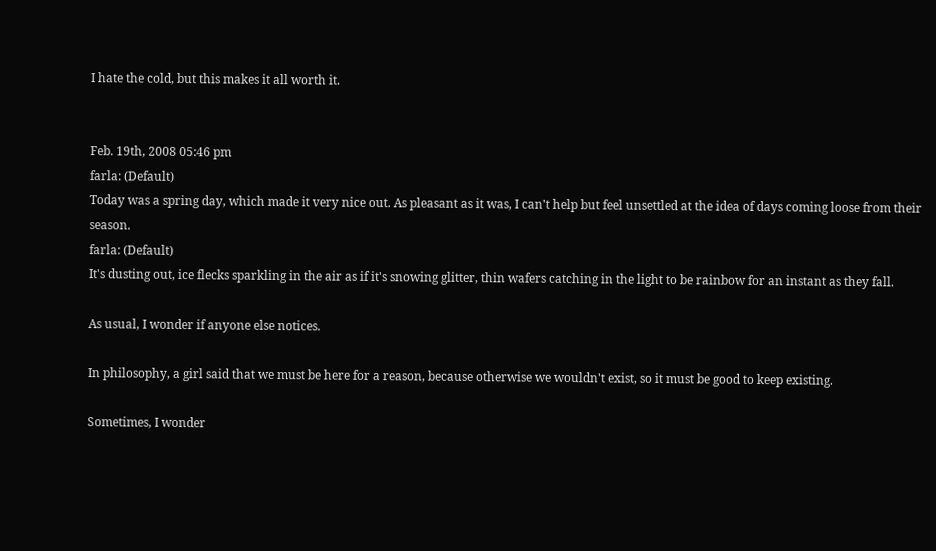I hate the cold, but this makes it all worth it.


Feb. 19th, 2008 05:46 pm
farla: (Default)
Today was a spring day, which made it very nice out. As pleasant as it was, I can't help but feel unsettled at the idea of days coming loose from their season.
farla: (Default)
It's dusting out, ice flecks sparkling in the air as if it's snowing glitter, thin wafers catching in the light to be rainbow for an instant as they fall.

As usual, I wonder if anyone else notices.

In philosophy, a girl said that we must be here for a reason, because otherwise we wouldn't exist, so it must be good to keep existing.

Sometimes, I wonder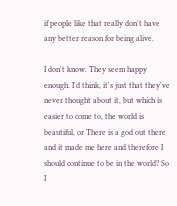if people like that really don't have any better reason for being alive.

I don't know. They seem happy enough. I'd think, it's just that they've never thought about it, but which is easier to come to, the world is beautiful, or There is a god out there and it made me here and therefore I should continue to be in the world? So I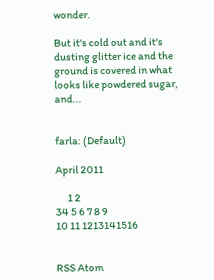wonder.

But it's cold out and it's dusting glitter ice and the ground is covered in what looks like powdered sugar, and...


farla: (Default)

April 2011

      1 2
34 5 6 7 8 9
10 11 1213141516


RSS Atom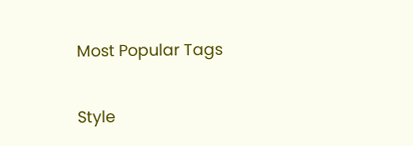Most Popular Tags

Style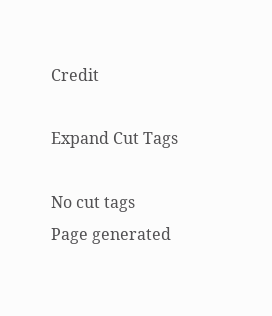Credit

Expand Cut Tags

No cut tags
Page generated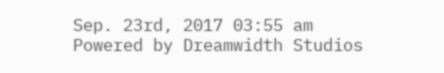Sep. 23rd, 2017 03:55 am
Powered by Dreamwidth Studios